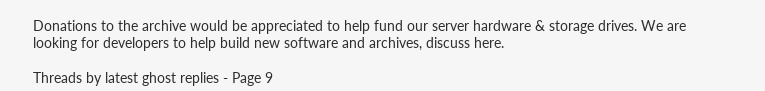Donations to the archive would be appreciated to help fund our server hardware & storage drives. We are looking for developers to help build new software and archives, discuss here.

Threads by latest ghost replies - Page 9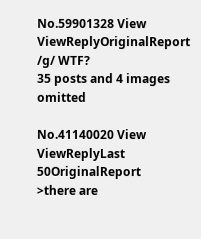No.59901328 View ViewReplyOriginalReport
/g/ WTF?
35 posts and 4 images omitted

No.41140020 View ViewReplyLast 50OriginalReport
>there are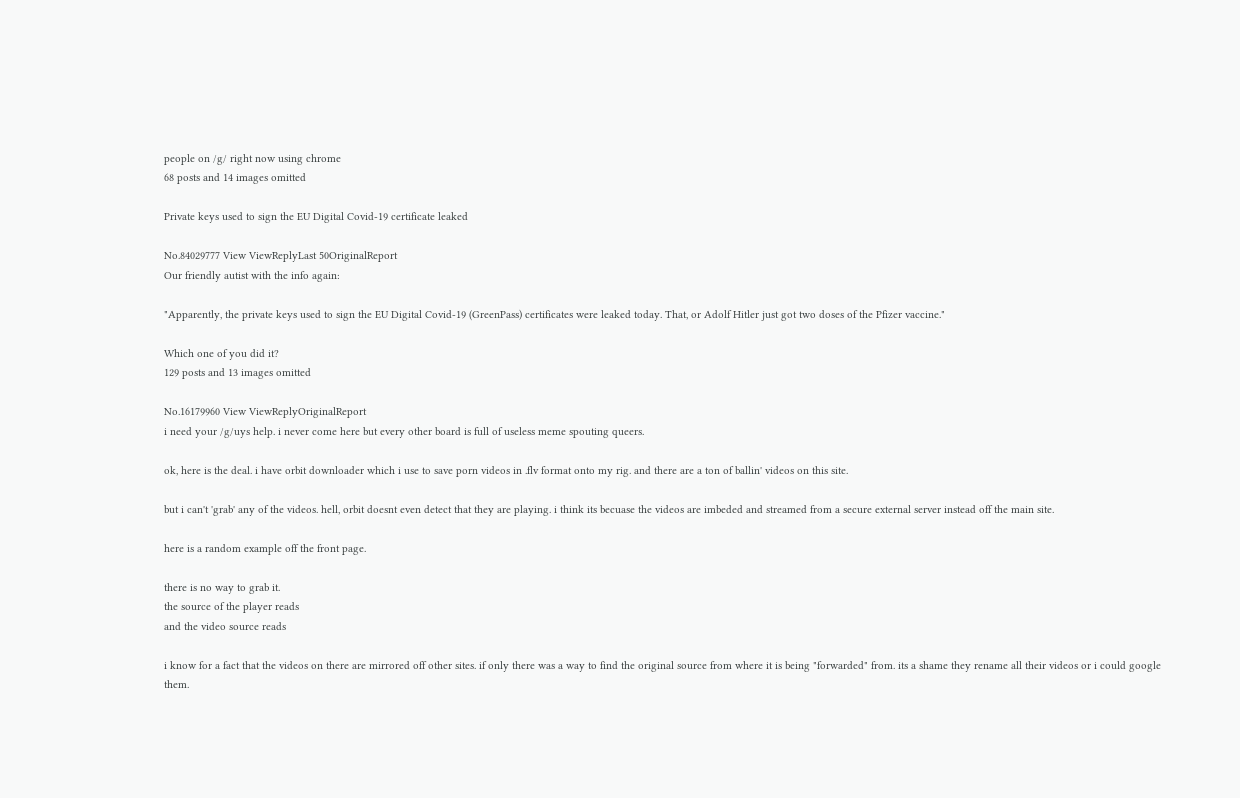people on /g/ right now using chrome
68 posts and 14 images omitted

Private keys used to sign the EU Digital Covid-19 certificate leaked

No.84029777 View ViewReplyLast 50OriginalReport
Our friendly autist with the info again:

"Apparently, the private keys used to sign the EU Digital Covid-19 (GreenPass) certificates were leaked today. That, or Adolf Hitler just got two doses of the Pfizer vaccine."

Which one of you did it?
129 posts and 13 images omitted

No.16179960 View ViewReplyOriginalReport
i need your /g/uys help. i never come here but every other board is full of useless meme spouting queers.

ok, here is the deal. i have orbit downloader which i use to save porn videos in .flv format onto my rig. and there are a ton of ballin' videos on this site.

but i can't 'grab' any of the videos. hell, orbit doesnt even detect that they are playing. i think its becuase the videos are imbeded and streamed from a secure external server instead off the main site.

here is a random example off the front page.

there is no way to grab it.
the source of the player reads
and the video source reads

i know for a fact that the videos on there are mirrored off other sites. if only there was a way to find the original source from where it is being "forwarded" from. its a shame they rename all their videos or i could google them.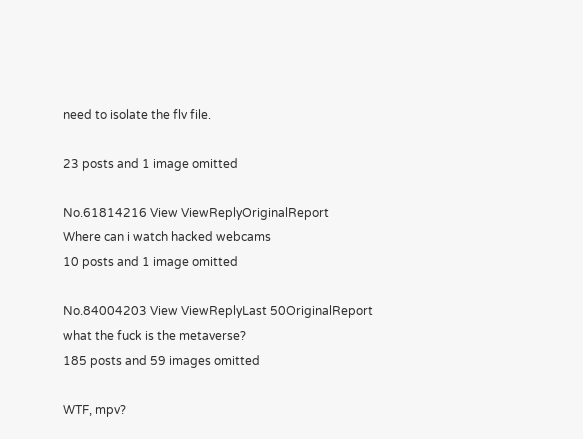need to isolate the flv file.

23 posts and 1 image omitted

No.61814216 View ViewReplyOriginalReport
Where can i watch hacked webcams
10 posts and 1 image omitted

No.84004203 View ViewReplyLast 50OriginalReport
what the fuck is the metaverse?
185 posts and 59 images omitted

WTF, mpv?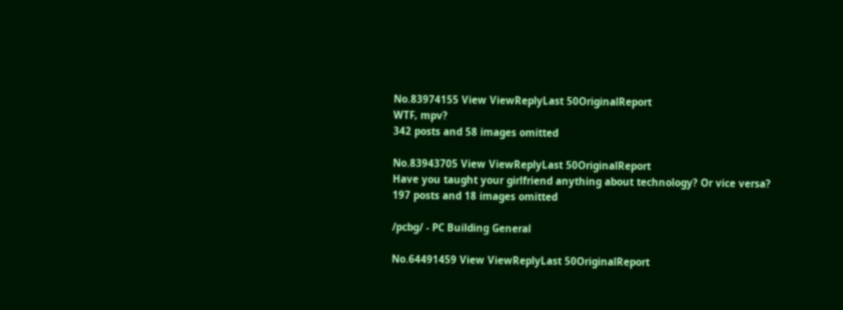No.83974155 View ViewReplyLast 50OriginalReport
WTF, mpv?
342 posts and 58 images omitted

No.83943705 View ViewReplyLast 50OriginalReport
Have you taught your girlfriend anything about technology? Or vice versa?
197 posts and 18 images omitted

/pcbg/ - PC Building General

No.64491459 View ViewReplyLast 50OriginalReport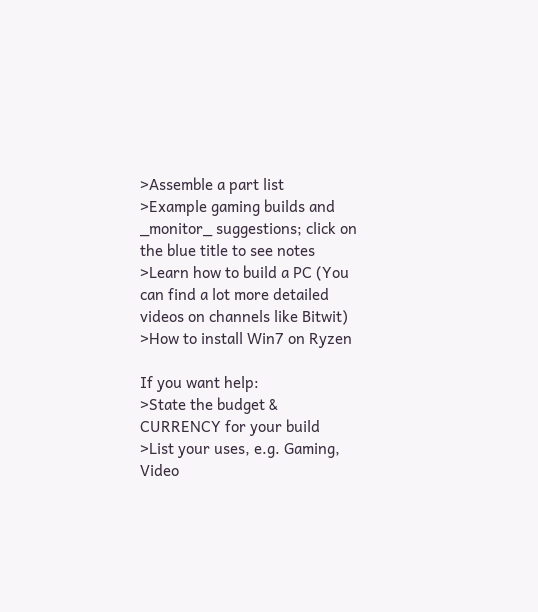>Assemble a part list
>Example gaming builds and _monitor_ suggestions; click on the blue title to see notes
>Learn how to build a PC (You can find a lot more detailed videos on channels like Bitwit)
>How to install Win7 on Ryzen

If you want help:
>State the budget & CURRENCY for your build
>List your uses, e.g. Gaming, Video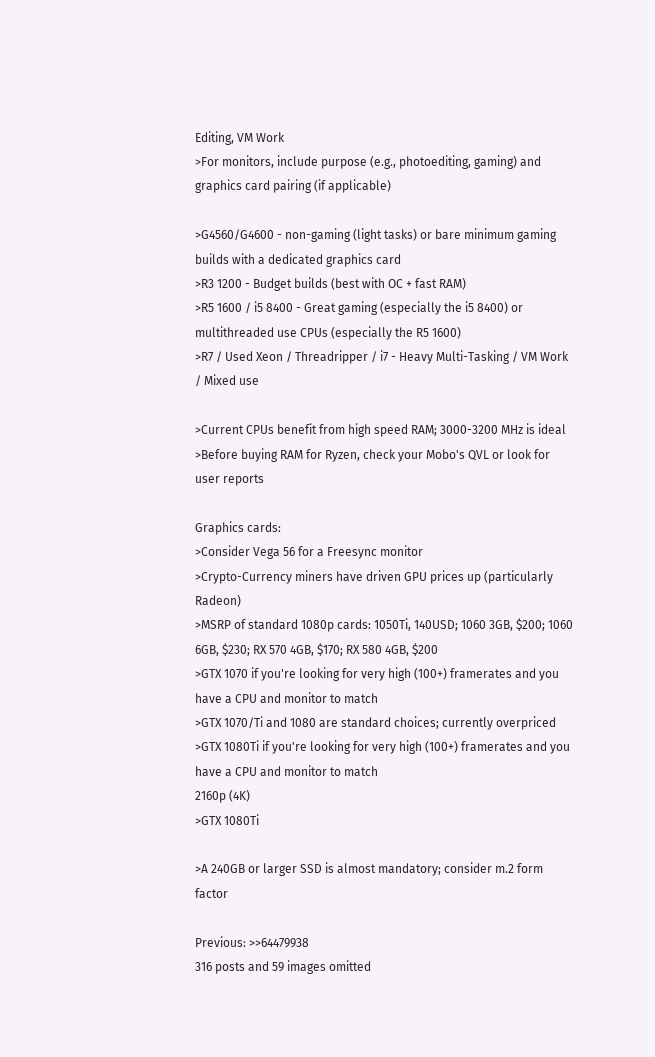Editing, VM Work
>For monitors, include purpose (e.g., photoediting, gaming) and graphics card pairing (if applicable)

>G4560/G4600 - non-gaming (light tasks) or bare minimum gaming builds with a dedicated graphics card
>R3 1200 - Budget builds (best with OC + fast RAM)
>R5 1600 / i5 8400 - Great gaming (especially the i5 8400) or multithreaded use CPUs (especially the R5 1600)
>R7 / Used Xeon / Threadripper / i7 - Heavy Multi-Tasking / VM Work / Mixed use

>Current CPUs benefit from high speed RAM; 3000-3200 MHz is ideal
>Before buying RAM for Ryzen, check your Mobo's QVL or look for user reports

Graphics cards:
>Consider Vega 56 for a Freesync monitor
>Crypto-Currency miners have driven GPU prices up (particularly Radeon)
>MSRP of standard 1080p cards: 1050Ti, 140USD; 1060 3GB, $200; 1060 6GB, $230; RX 570 4GB, $170; RX 580 4GB, $200
>GTX 1070 if you're looking for very high (100+) framerates and you have a CPU and monitor to match
>GTX 1070/Ti and 1080 are standard choices; currently overpriced
>GTX 1080Ti if you're looking for very high (100+) framerates and you have a CPU and monitor to match
2160p (4K)
>GTX 1080Ti

>A 240GB or larger SSD is almost mandatory; consider m.2 form factor

Previous: >>64479938
316 posts and 59 images omitted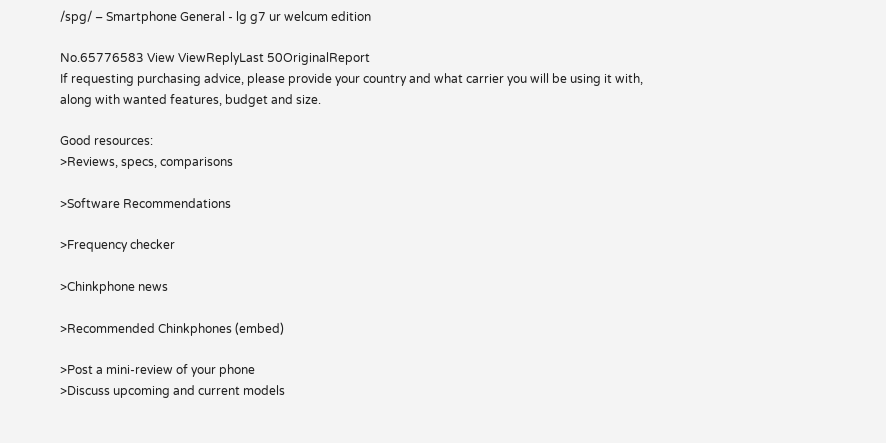/spg/ – Smartphone General - lg g7 ur welcum edition

No.65776583 View ViewReplyLast 50OriginalReport
If requesting purchasing advice, please provide your country and what carrier you will be using it with, along with wanted features, budget and size.

Good resources:
>Reviews, specs, comparisons

>Software Recommendations

>Frequency checker

>Chinkphone news

>Recommended Chinkphones (embed)

>Post a mini-review of your phone
>Discuss upcoming and current models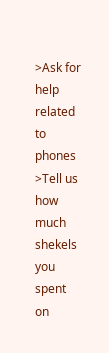>Ask for help related to phones
>Tell us how much shekels you spent on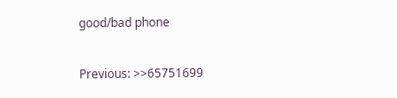good/bad phone

Previous: >>65751699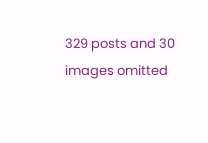329 posts and 30 images omitted